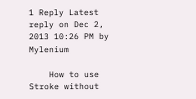1 Reply Latest reply on Dec 2, 2013 10:26 PM by Mylenium

    How to use Stroke without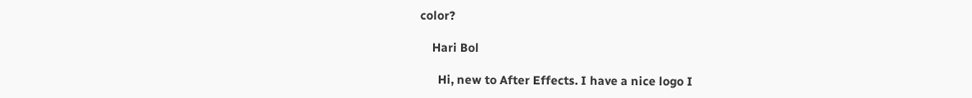color?

    Hari Bol

      Hi, new to After Effects. I have a nice logo I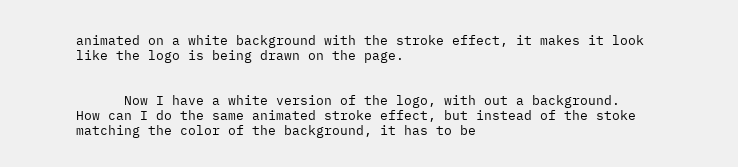animated on a white background with the stroke effect, it makes it look like the logo is being drawn on the page.


      Now I have a white version of the logo, with out a background. How can I do the same animated stroke effect, but instead of the stoke matching the color of the background, it has to be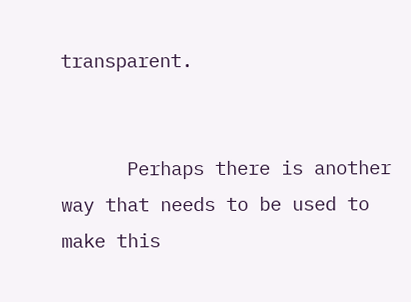transparent.


      Perhaps there is another way that needs to be used to make this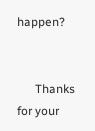happen?


      Thanks for your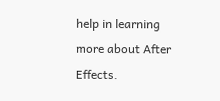help in learning more about After Effects.